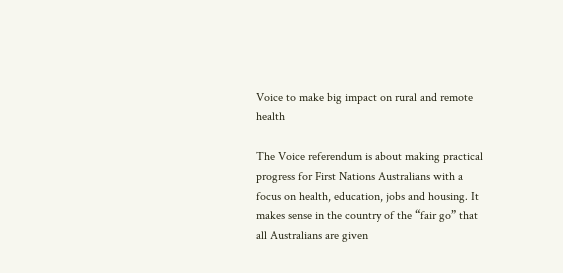Voice to make big impact on rural and remote health

The Voice referendum is about making practical progress for First Nations Australians with a focus on health, education, jobs and housing. It makes sense in the country of the “fair go” that all Australians are given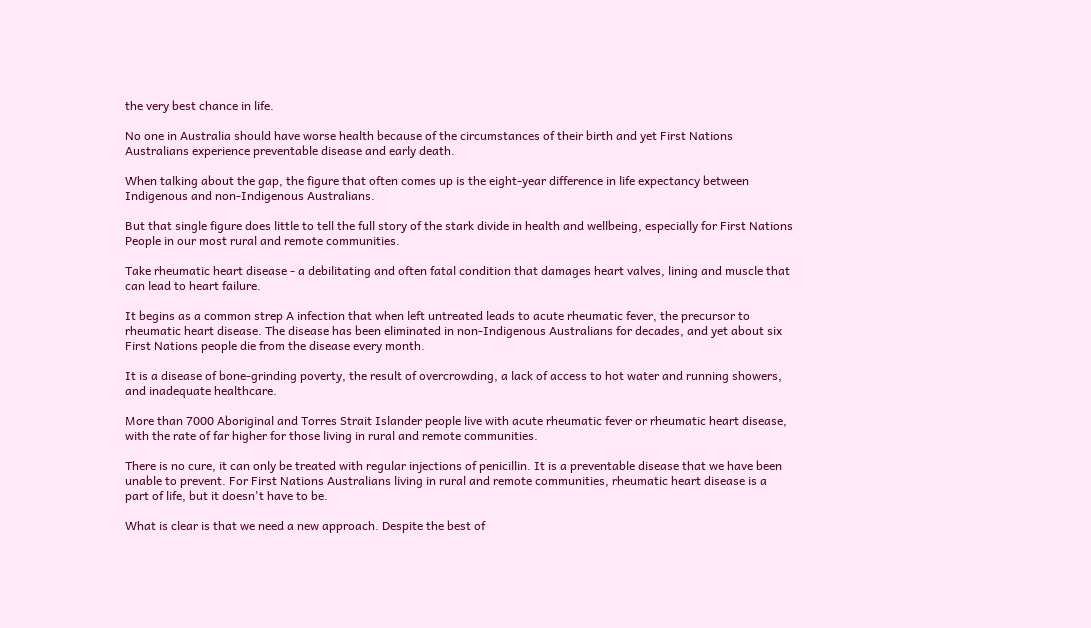the very best chance in life.

No one in Australia should have worse health because of the circumstances of their birth and yet First Nations Australians experience preventable disease and early death.

When talking about the gap, the figure that often comes up is the eight-year difference in life expectancy between Indigenous and non-Indigenous Australians.

But that single figure does little to tell the full story of the stark divide in health and wellbeing, especially for First Nations People in our most rural and remote communities.

Take rheumatic heart disease - a debilitating and often fatal condition that damages heart valves, lining and muscle that can lead to heart failure.

It begins as a common strep A infection that when left untreated leads to acute rheumatic fever, the precursor to rheumatic heart disease. The disease has been eliminated in non-Indigenous Australians for decades, and yet about six First Nations people die from the disease every month.

It is a disease of bone-grinding poverty, the result of overcrowding, a lack of access to hot water and running showers, and inadequate healthcare.

More than 7000 Aboriginal and Torres Strait Islander people live with acute rheumatic fever or rheumatic heart disease, with the rate of far higher for those living in rural and remote communities.

There is no cure, it can only be treated with regular injections of penicillin. It is a preventable disease that we have been unable to prevent. For First Nations Australians living in rural and remote communities, rheumatic heart disease is a part of life, but it doesn't have to be.

What is clear is that we need a new approach. Despite the best of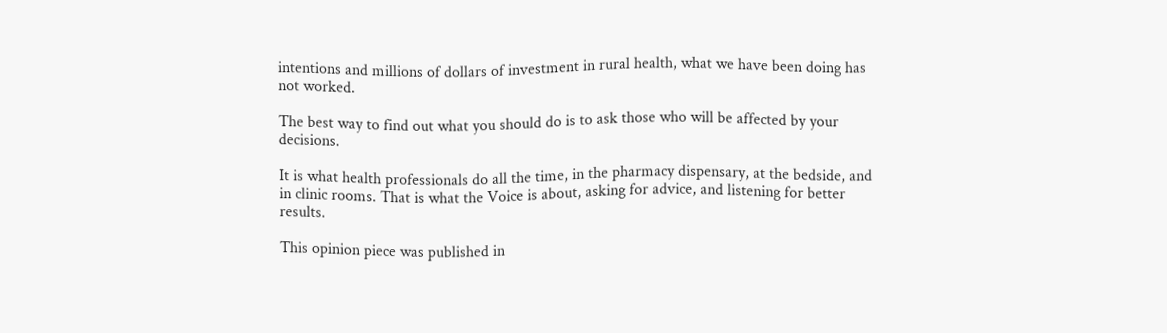intentions and millions of dollars of investment in rural health, what we have been doing has not worked.

The best way to find out what you should do is to ask those who will be affected by your decisions.

It is what health professionals do all the time, in the pharmacy dispensary, at the bedside, and in clinic rooms. That is what the Voice is about, asking for advice, and listening for better results.

This opinion piece was published in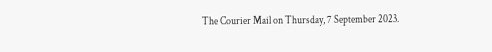The Courier Mail on Thursday, 7 September 2023.